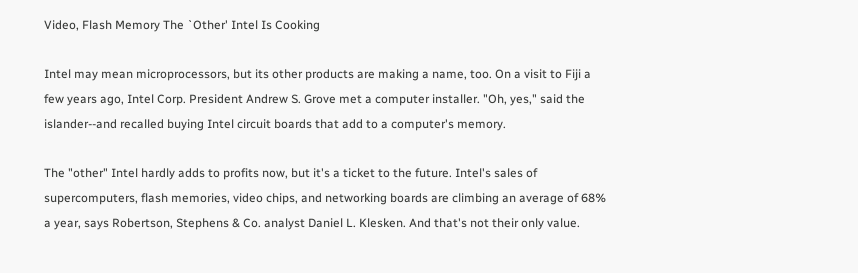Video, Flash Memory The `Other' Intel Is Cooking

Intel may mean microprocessors, but its other products are making a name, too. On a visit to Fiji a few years ago, Intel Corp. President Andrew S. Grove met a computer installer. "Oh, yes," said the islander--and recalled buying Intel circuit boards that add to a computer's memory.

The "other" Intel hardly adds to profits now, but it's a ticket to the future. Intel's sales of supercomputers, flash memories, video chips, and networking boards are climbing an average of 68% a year, says Robertson, Stephens & Co. analyst Daniel L. Klesken. And that's not their only value.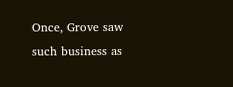Once, Grove saw such business as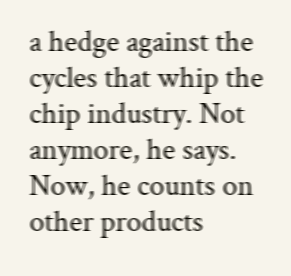a hedge against the cycles that whip the chip industry. Not anymore, he says. Now, he counts on other products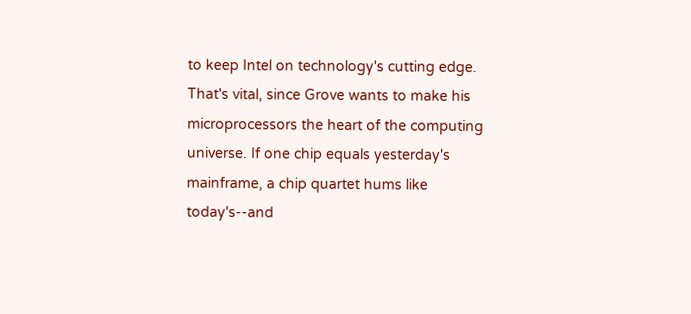to keep Intel on technology's cutting edge. That's vital, since Grove wants to make his microprocessors the heart of the computing universe. If one chip equals yesterday's mainframe, a chip quartet hums like today's--and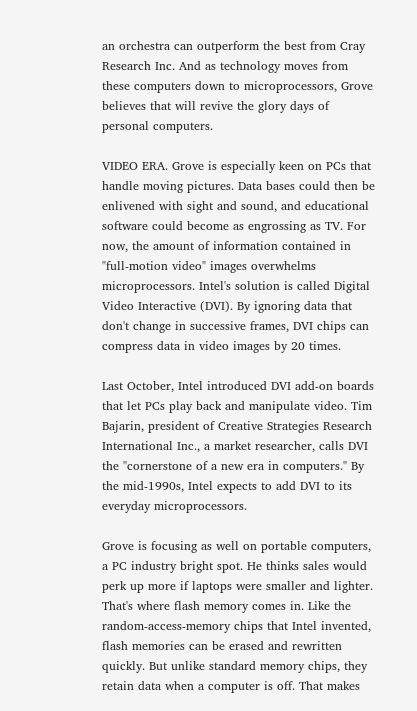an orchestra can outperform the best from Cray Research Inc. And as technology moves from these computers down to microprocessors, Grove believes that will revive the glory days of personal computers.

VIDEO ERA. Grove is especially keen on PCs that handle moving pictures. Data bases could then be enlivened with sight and sound, and educational software could become as engrossing as TV. For now, the amount of information contained in "full-motion video" images overwhelms microprocessors. Intel's solution is called Digital Video Interactive (DVI). By ignoring data that don't change in successive frames, DVI chips can compress data in video images by 20 times.

Last October, Intel introduced DVI add-on boards that let PCs play back and manipulate video. Tim Bajarin, president of Creative Strategies Research International Inc., a market researcher, calls DVI the "cornerstone of a new era in computers." By the mid-1990s, Intel expects to add DVI to its everyday microprocessors.

Grove is focusing as well on portable computers, a PC industry bright spot. He thinks sales would perk up more if laptops were smaller and lighter. That's where flash memory comes in. Like the random-access-memory chips that Intel invented, flash memories can be erased and rewritten quickly. But unlike standard memory chips, they retain data when a computer is off. That makes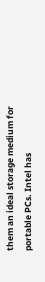them an ideal storage medium for portable PCs. Intel has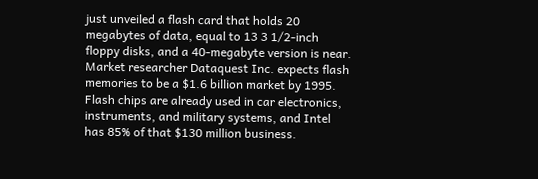just unveiled a flash card that holds 20 megabytes of data, equal to 13 3 1/2-inch floppy disks, and a 40-megabyte version is near. Market researcher Dataquest Inc. expects flash memories to be a $1.6 billion market by 1995. Flash chips are already used in car electronics, instruments, and military systems, and Intel has 85% of that $130 million business.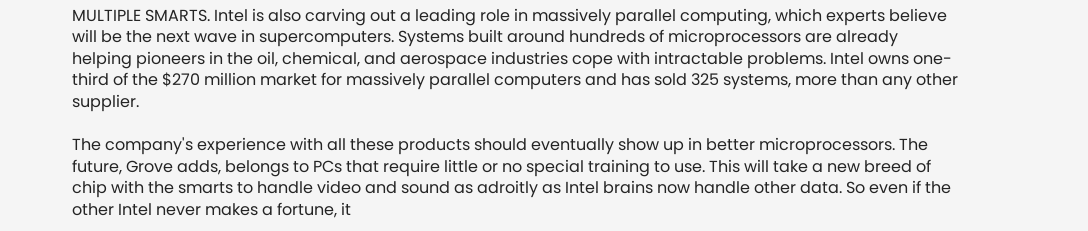MULTIPLE SMARTS. Intel is also carving out a leading role in massively parallel computing, which experts believe will be the next wave in supercomputers. Systems built around hundreds of microprocessors are already helping pioneers in the oil, chemical, and aerospace industries cope with intractable problems. Intel owns one-third of the $270 million market for massively parallel computers and has sold 325 systems, more than any other supplier.

The company's experience with all these products should eventually show up in better microprocessors. The future, Grove adds, belongs to PCs that require little or no special training to use. This will take a new breed of chip with the smarts to handle video and sound as adroitly as Intel brains now handle other data. So even if the other Intel never makes a fortune, it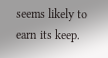seems likely to earn its keep.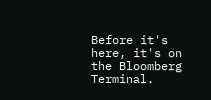Before it's here, it's on the Bloomberg Terminal.